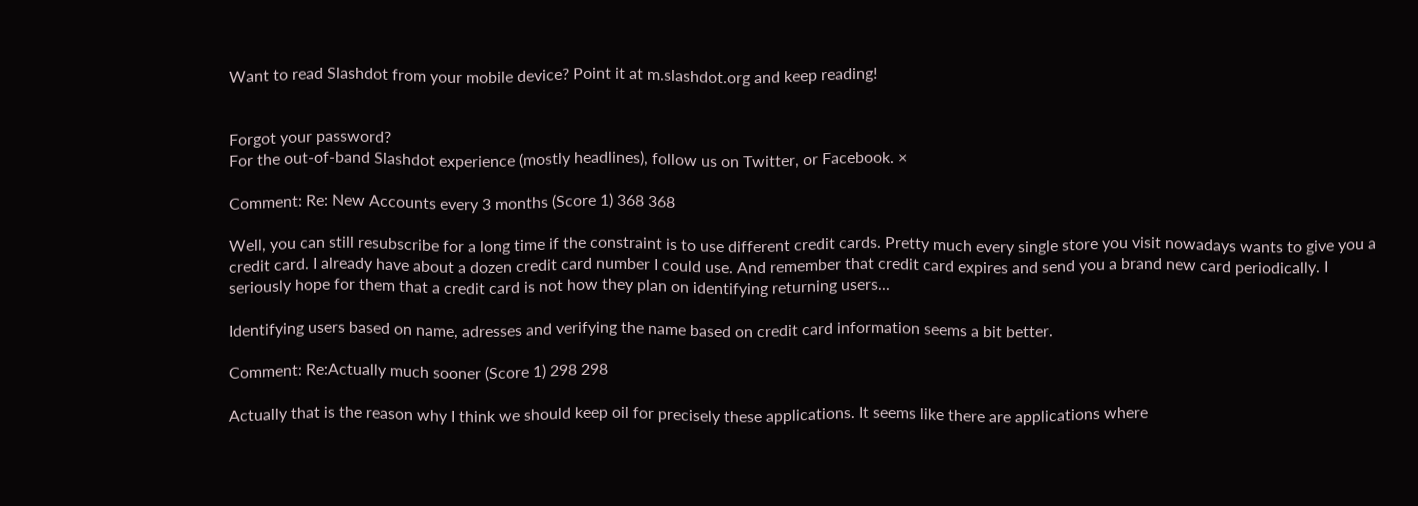Want to read Slashdot from your mobile device? Point it at m.slashdot.org and keep reading!


Forgot your password?
For the out-of-band Slashdot experience (mostly headlines), follow us on Twitter, or Facebook. ×

Comment: Re: New Accounts every 3 months (Score 1) 368 368

Well, you can still resubscribe for a long time if the constraint is to use different credit cards. Pretty much every single store you visit nowadays wants to give you a credit card. I already have about a dozen credit card number I could use. And remember that credit card expires and send you a brand new card periodically. I seriously hope for them that a credit card is not how they plan on identifying returning users...

Identifying users based on name, adresses and verifying the name based on credit card information seems a bit better.

Comment: Re:Actually much sooner (Score 1) 298 298

Actually that is the reason why I think we should keep oil for precisely these applications. It seems like there are applications where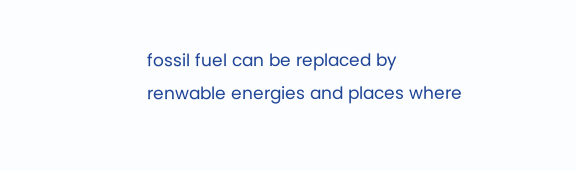fossil fuel can be replaced by renwable energies and places where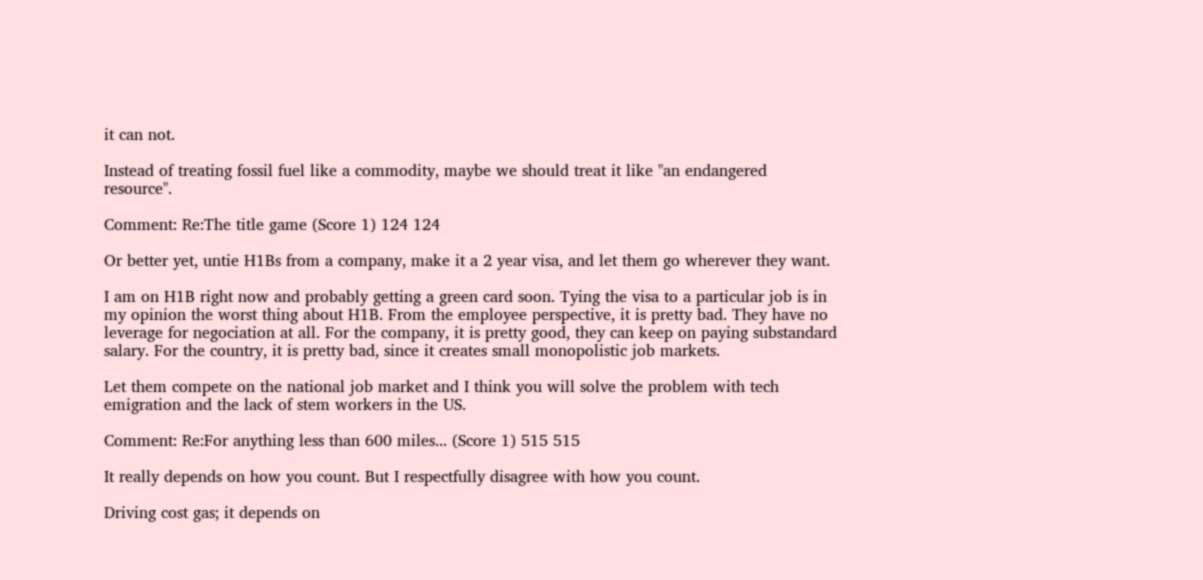it can not.

Instead of treating fossil fuel like a commodity, maybe we should treat it like "an endangered resource".

Comment: Re:The title game (Score 1) 124 124

Or better yet, untie H1Bs from a company, make it a 2 year visa, and let them go wherever they want.

I am on H1B right now and probably getting a green card soon. Tying the visa to a particular job is in my opinion the worst thing about H1B. From the employee perspective, it is pretty bad. They have no leverage for negociation at all. For the company, it is pretty good, they can keep on paying substandard salary. For the country, it is pretty bad, since it creates small monopolistic job markets.

Let them compete on the national job market and I think you will solve the problem with tech emigration and the lack of stem workers in the US.

Comment: Re:For anything less than 600 miles... (Score 1) 515 515

It really depends on how you count. But I respectfully disagree with how you count.

Driving cost gas; it depends on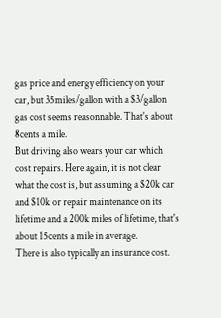gas price and energy efficiency on your car, but 35miles/gallon with a $3/gallon gas cost seems reasonnable. That's about 8cents a mile.
But driving also wears your car which cost repairs. Here again, it is not clear what the cost is, but assuming a $20k car and $10k or repair maintenance on its lifetime and a 200k miles of lifetime, that's about 15cents a mile in average.
There is also typically an insurance cost.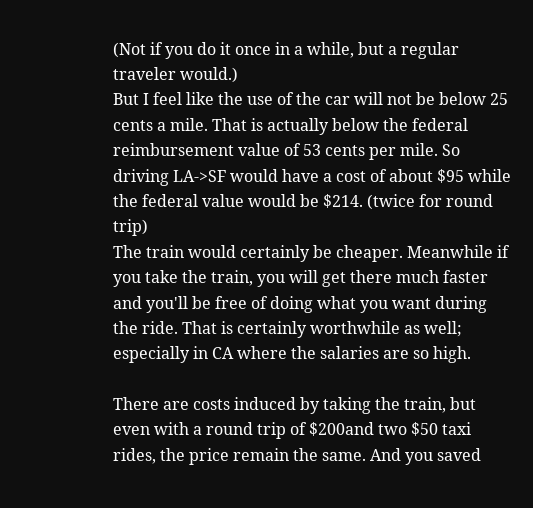(Not if you do it once in a while, but a regular traveler would.)
But I feel like the use of the car will not be below 25 cents a mile. That is actually below the federal reimbursement value of 53 cents per mile. So driving LA->SF would have a cost of about $95 while the federal value would be $214. (twice for round trip)
The train would certainly be cheaper. Meanwhile if you take the train, you will get there much faster and you'll be free of doing what you want during the ride. That is certainly worthwhile as well; especially in CA where the salaries are so high.

There are costs induced by taking the train, but even with a round trip of $200and two $50 taxi rides, the price remain the same. And you saved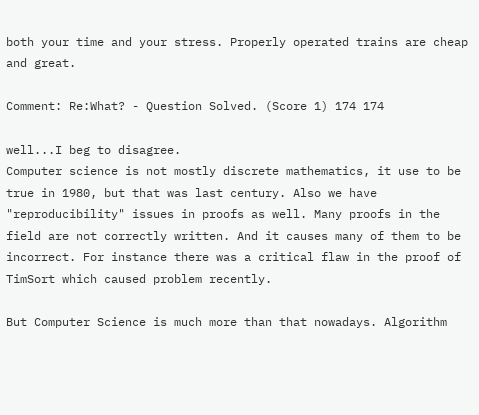both your time and your stress. Properly operated trains are cheap and great.

Comment: Re:What? - Question Solved. (Score 1) 174 174

well...I beg to disagree.
Computer science is not mostly discrete mathematics, it use to be true in 1980, but that was last century. Also we have "reproducibility" issues in proofs as well. Many proofs in the field are not correctly written. And it causes many of them to be incorrect. For instance there was a critical flaw in the proof of TimSort which caused problem recently.

But Computer Science is much more than that nowadays. Algorithm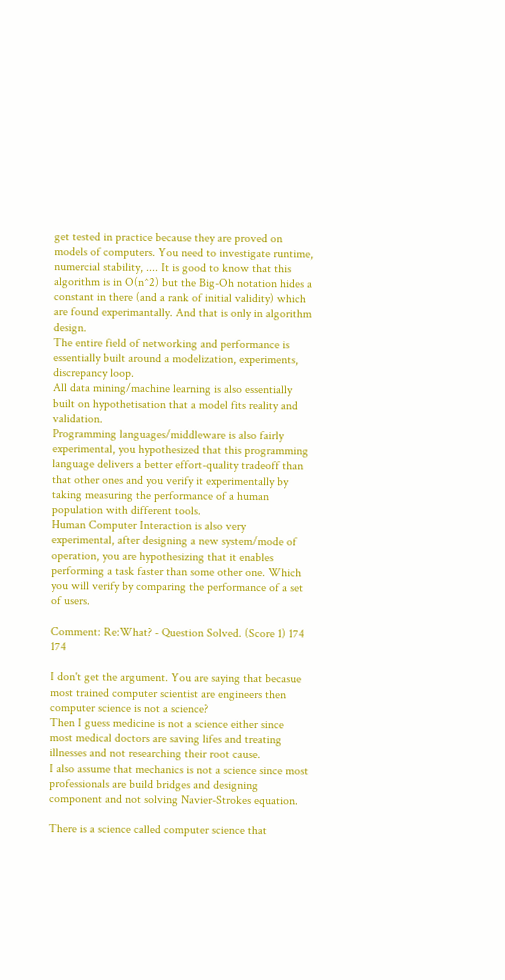get tested in practice because they are proved on models of computers. You need to investigate runtime, numercial stability, .... It is good to know that this algorithm is in O(n^2) but the Big-Oh notation hides a constant in there (and a rank of initial validity) which are found experimantally. And that is only in algorithm design.
The entire field of networking and performance is essentially built around a modelization, experiments, discrepancy loop.
All data mining/machine learning is also essentially built on hypothetisation that a model fits reality and validation.
Programming languages/middleware is also fairly experimental, you hypothesized that this programming language delivers a better effort-quality tradeoff than that other ones and you verify it experimentally by taking measuring the performance of a human population with different tools.
Human Computer Interaction is also very experimental, after designing a new system/mode of operation, you are hypothesizing that it enables performing a task faster than some other one. Which you will verify by comparing the performance of a set of users.

Comment: Re:What? - Question Solved. (Score 1) 174 174

I don't get the argument. You are saying that becasue most trained computer scientist are engineers then computer science is not a science?
Then I guess medicine is not a science either since most medical doctors are saving lifes and treating illnesses and not researching their root cause.
I also assume that mechanics is not a science since most professionals are build bridges and designing component and not solving Navier-Strokes equation.

There is a science called computer science that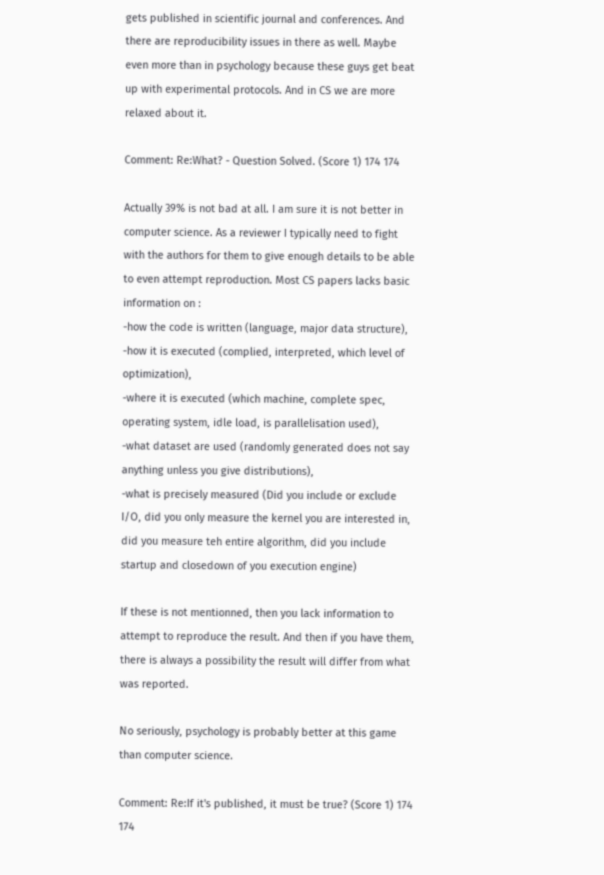gets published in scientific journal and conferences. And there are reproducibility issues in there as well. Maybe even more than in psychology because these guys get beat up with experimental protocols. And in CS we are more relaxed about it.

Comment: Re:What? - Question Solved. (Score 1) 174 174

Actually 39% is not bad at all. I am sure it is not better in computer science. As a reviewer I typically need to fight with the authors for them to give enough details to be able to even attempt reproduction. Most CS papers lacks basic information on :
-how the code is written (language, major data structure),
-how it is executed (complied, interpreted, which level of optimization),
-where it is executed (which machine, complete spec, operating system, idle load, is parallelisation used),
-what dataset are used (randomly generated does not say anything unless you give distributions),
-what is precisely measured (Did you include or exclude I/O, did you only measure the kernel you are interested in, did you measure teh entire algorithm, did you include startup and closedown of you execution engine)

If these is not mentionned, then you lack information to attempt to reproduce the result. And then if you have them, there is always a possibility the result will differ from what was reported.

No seriously, psychology is probably better at this game than computer science.

Comment: Re:If it's published, it must be true? (Score 1) 174 174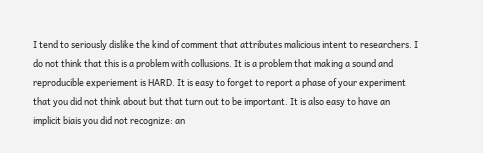I tend to seriously dislike the kind of comment that attributes malicious intent to researchers. I do not think that this is a problem with collusions. It is a problem that making a sound and reproducible experiement is HARD. It is easy to forget to report a phase of your experiment that you did not think about but that turn out to be important. It is also easy to have an implicit biais you did not recognize: an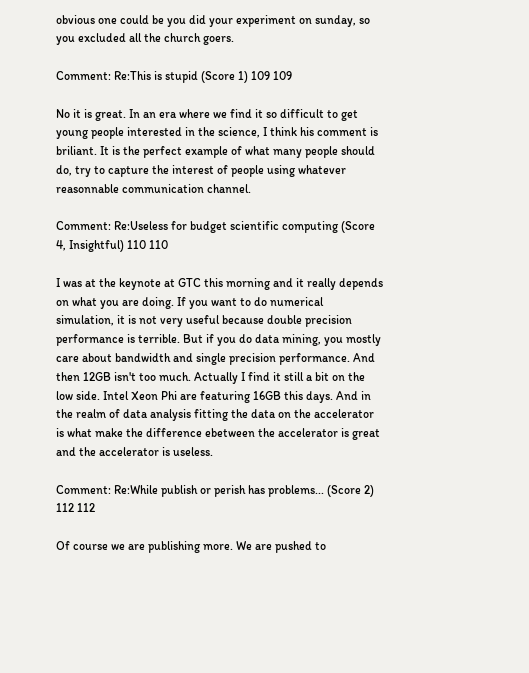obvious one could be you did your experiment on sunday, so you excluded all the church goers.

Comment: Re:This is stupid (Score 1) 109 109

No it is great. In an era where we find it so difficult to get young people interested in the science, I think his comment is briliant. It is the perfect example of what many people should do, try to capture the interest of people using whatever reasonnable communication channel.

Comment: Re:Useless for budget scientific computing (Score 4, Insightful) 110 110

I was at the keynote at GTC this morning and it really depends on what you are doing. If you want to do numerical simulation, it is not very useful because double precision performance is terrible. But if you do data mining, you mostly care about bandwidth and single precision performance. And then 12GB isn't too much. Actually I find it still a bit on the low side. Intel Xeon Phi are featuring 16GB this days. And in the realm of data analysis fitting the data on the accelerator is what make the difference ebetween the accelerator is great and the accelerator is useless.

Comment: Re:While publish or perish has problems... (Score 2) 112 112

Of course we are publishing more. We are pushed to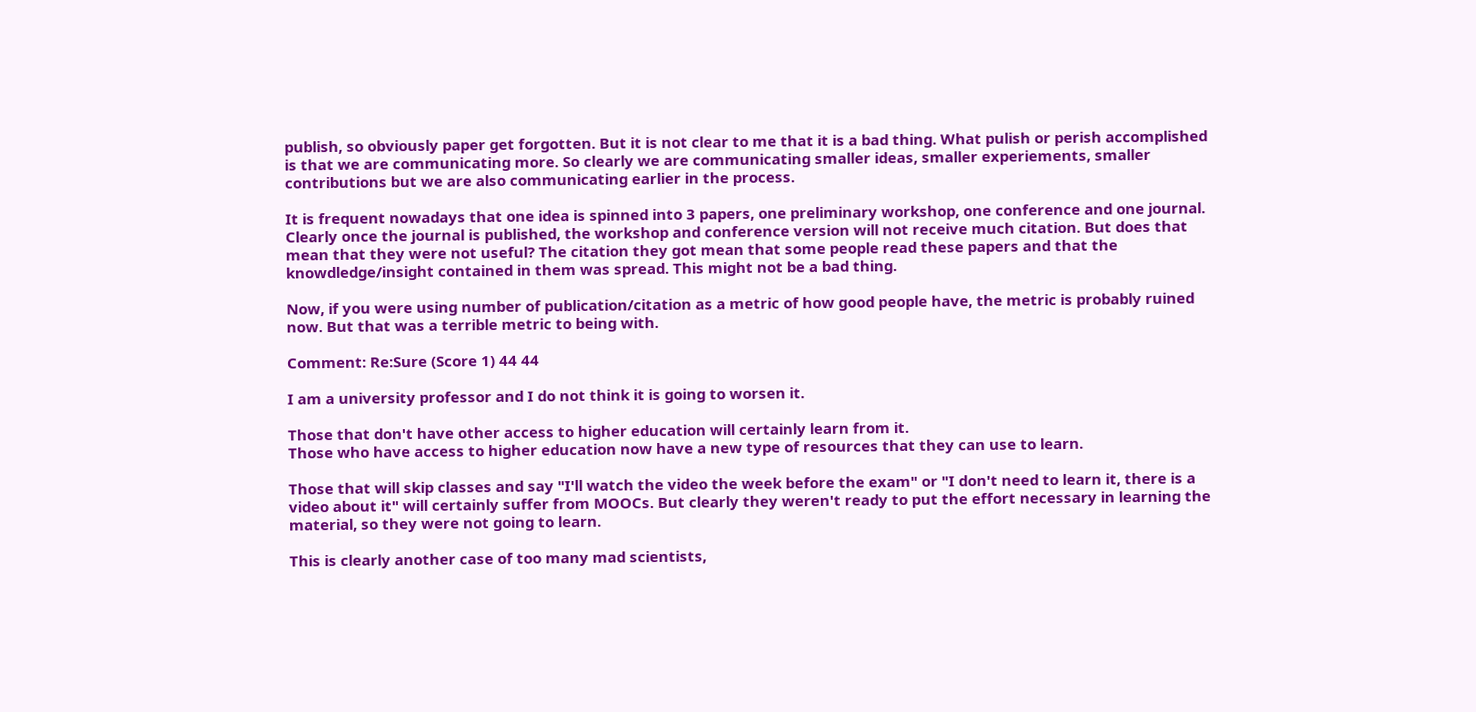publish, so obviously paper get forgotten. But it is not clear to me that it is a bad thing. What pulish or perish accomplished is that we are communicating more. So clearly we are communicating smaller ideas, smaller experiements, smaller contributions but we are also communicating earlier in the process.

It is frequent nowadays that one idea is spinned into 3 papers, one preliminary workshop, one conference and one journal. Clearly once the journal is published, the workshop and conference version will not receive much citation. But does that mean that they were not useful? The citation they got mean that some people read these papers and that the knowdledge/insight contained in them was spread. This might not be a bad thing.

Now, if you were using number of publication/citation as a metric of how good people have, the metric is probably ruined now. But that was a terrible metric to being with.

Comment: Re:Sure (Score 1) 44 44

I am a university professor and I do not think it is going to worsen it.

Those that don't have other access to higher education will certainly learn from it.
Those who have access to higher education now have a new type of resources that they can use to learn.

Those that will skip classes and say "I'll watch the video the week before the exam" or "I don't need to learn it, there is a video about it" will certainly suffer from MOOCs. But clearly they weren't ready to put the effort necessary in learning the material, so they were not going to learn.

This is clearly another case of too many mad scientists,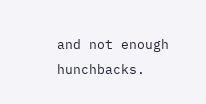and not enough hunchbacks.